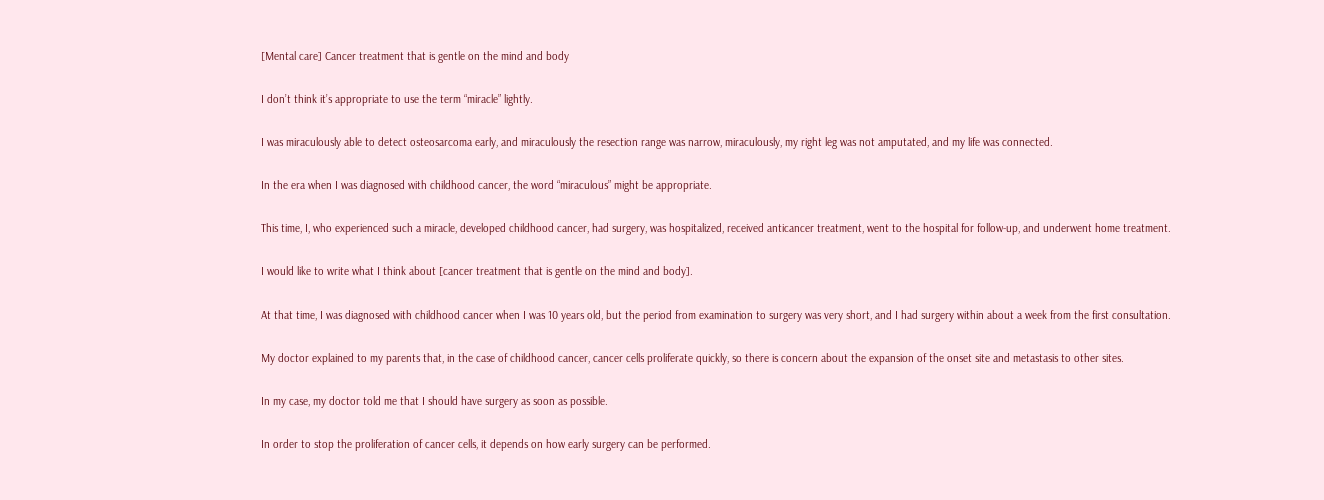[Mental care] Cancer treatment that is gentle on the mind and body

I don’t think it’s appropriate to use the term “miracle” lightly.

I was miraculously able to detect osteosarcoma early, and miraculously the resection range was narrow, miraculously, my right leg was not amputated, and my life was connected.

In the era when I was diagnosed with childhood cancer, the word “miraculous” might be appropriate.

This time, I, who experienced such a miracle, developed childhood cancer, had surgery, was hospitalized, received anticancer treatment, went to the hospital for follow-up, and underwent home treatment.

I would like to write what I think about [cancer treatment that is gentle on the mind and body].

At that time, I was diagnosed with childhood cancer when I was 10 years old, but the period from examination to surgery was very short, and I had surgery within about a week from the first consultation.

My doctor explained to my parents that, in the case of childhood cancer, cancer cells proliferate quickly, so there is concern about the expansion of the onset site and metastasis to other sites.

In my case, my doctor told me that I should have surgery as soon as possible.

In order to stop the proliferation of cancer cells, it depends on how early surgery can be performed.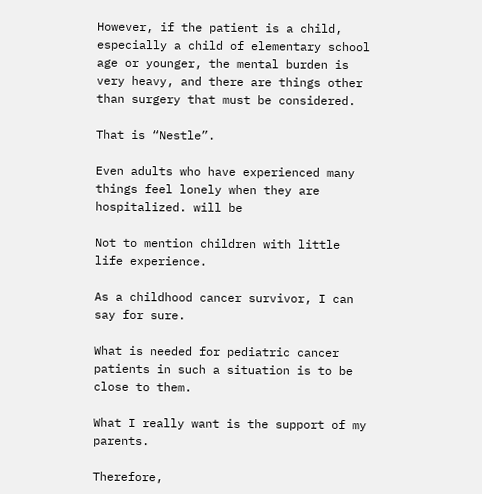However, if the patient is a child, especially a child of elementary school age or younger, the mental burden is very heavy, and there are things other than surgery that must be considered.

That is “Nestle”.

Even adults who have experienced many things feel lonely when they are hospitalized. will be

Not to mention children with little life experience.

As a childhood cancer survivor, I can say for sure.

What is needed for pediatric cancer patients in such a situation is to be close to them.

What I really want is the support of my parents.

Therefore,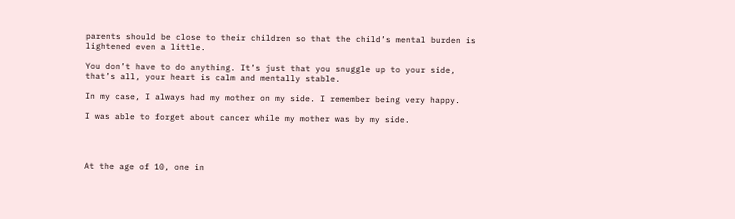parents should be close to their children so that the child’s mental burden is lightened even a little.

You don’t have to do anything. It’s just that you snuggle up to your side, that’s all, your heart is calm and mentally stable.

In my case, I always had my mother on my side. I remember being very happy.

I was able to forget about cancer while my mother was by my side.




At the age of 10, one in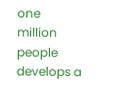one million people develops a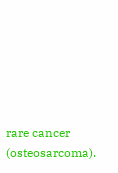rare cancer (osteosarcoma).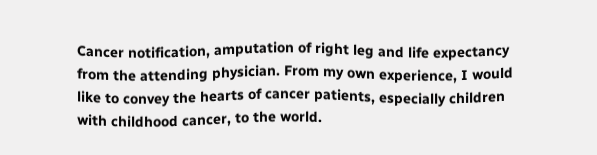Cancer notification, amputation of right leg and life expectancy from the attending physician. From my own experience, I would like to convey the hearts of cancer patients, especially children with childhood cancer, to the world.